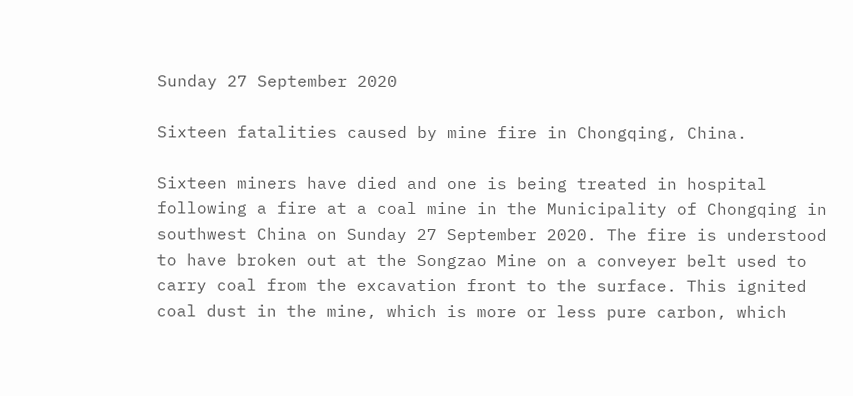Sunday 27 September 2020

Sixteen fatalities caused by mine fire in Chongqing, China.

Sixteen miners have died and one is being treated in hospital following a fire at a coal mine in the Municipality of Chongqing in southwest China on Sunday 27 September 2020. The fire is understood to have broken out at the Songzao Mine on a conveyer belt used to carry coal from the excavation front to the surface. This ignited coal dust in the mine, which is more or less pure carbon, which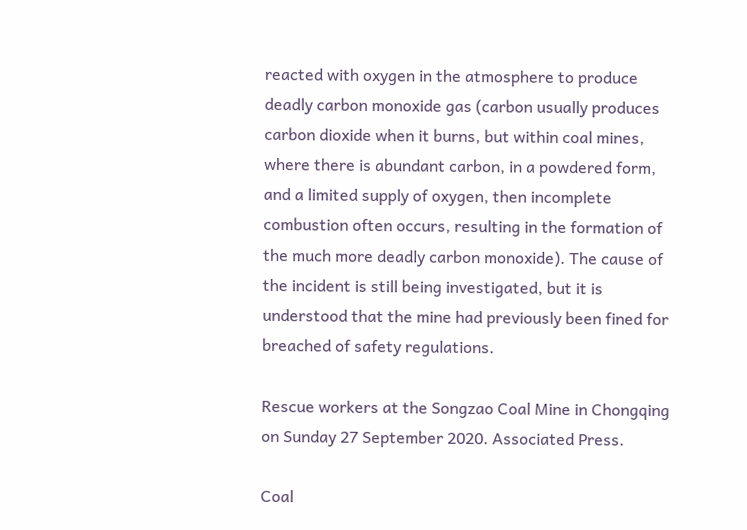reacted with oxygen in the atmosphere to produce deadly carbon monoxide gas (carbon usually produces carbon dioxide when it burns, but within coal mines, where there is abundant carbon, in a powdered form, and a limited supply of oxygen, then incomplete combustion often occurs, resulting in the formation of the much more deadly carbon monoxide). The cause of the incident is still being investigated, but it is understood that the mine had previously been fined for breached of safety regulations.

Rescue workers at the Songzao Coal Mine in Chongqing on Sunday 27 September 2020. Associated Press.

Coal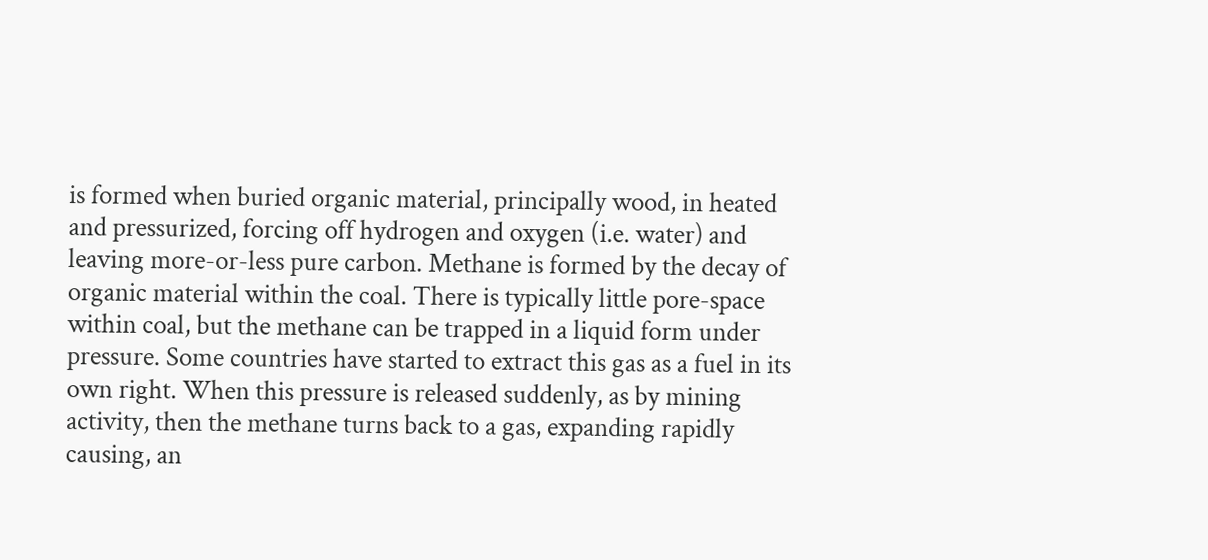is formed when buried organic material, principally wood, in heated and pressurized, forcing off hydrogen and oxygen (i.e. water) and leaving more-or-less pure carbon. Methane is formed by the decay of organic material within the coal. There is typically little pore-space within coal, but the methane can be trapped in a liquid form under pressure. Some countries have started to extract this gas as a fuel in its own right. When this pressure is released suddenly, as by mining activity, then the methane turns back to a gas, expanding rapidly causing, an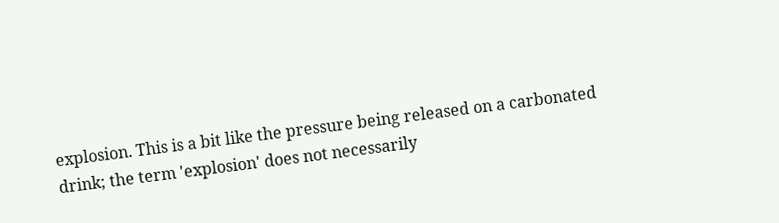explosion. This is a bit like the pressure being released on a carbonated drink; the term 'explosion' does not necessarily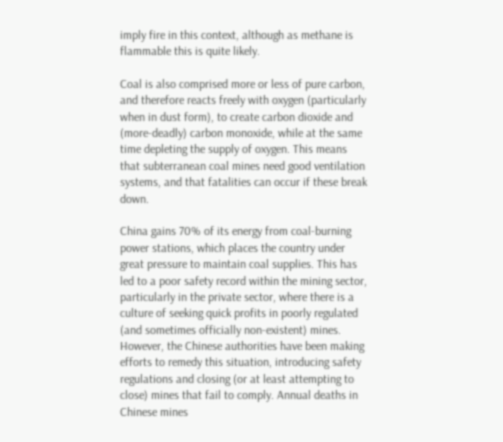imply fire in this context, although as methane is flammable this is quite likely.

Coal is also comprised more or less of pure carbon, and therefore reacts freely with oxygen (particularly when in dust form), to create carbon dioxide and (more-deadly) carbon monoxide, while at the same time depleting the supply of oxygen. This means that subterranean coal mines need good ventilation systems, and that fatalities can occur if these break down.

China gains 70% of its energy from coal-burning power stations, which places the country under great pressure to maintain coal supplies. This has led to a poor safety record within the mining sector, particularly in the private sector, where there is a culture of seeking quick profits in poorly regulated (and sometimes officially non-existent) mines.  However, the Chinese authorities have been making efforts to remedy this situation, introducing safety regulations and closing (or at least attempting to close) mines that fail to comply. Annual deaths in Chinese mines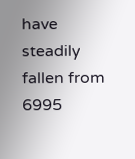have steadily fallen from 6995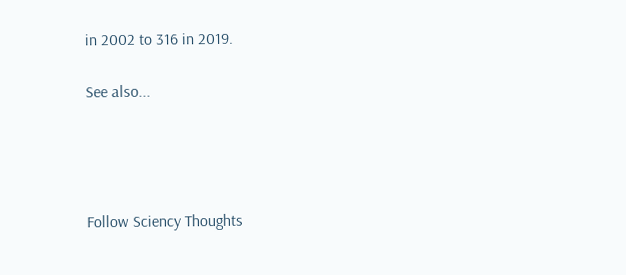in 2002 to 316 in 2019.

See also...




Follow Sciency Thoughts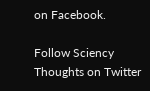on Facebook.

Follow Sciency Thoughts on Twitter